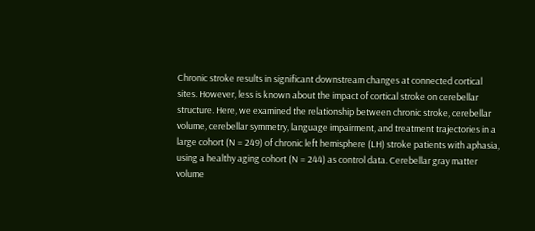Chronic stroke results in significant downstream changes at connected cortical sites. However, less is known about the impact of cortical stroke on cerebellar structure. Here, we examined the relationship between chronic stroke, cerebellar volume, cerebellar symmetry, language impairment, and treatment trajectories in a large cohort (N = 249) of chronic left hemisphere (LH) stroke patients with aphasia, using a healthy aging cohort (N = 244) as control data. Cerebellar gray matter volume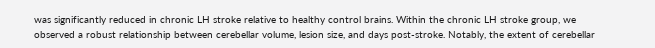was significantly reduced in chronic LH stroke relative to healthy control brains. Within the chronic LH stroke group, we observed a robust relationship between cerebellar volume, lesion size, and days post-stroke. Notably, the extent of cerebellar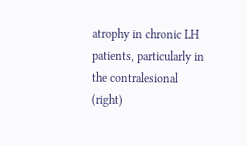atrophy in chronic LH patients, particularly in the contralesional (right)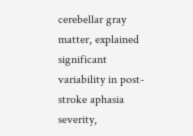cerebellar gray matter, explained significant variability in post-stroke aphasia severity,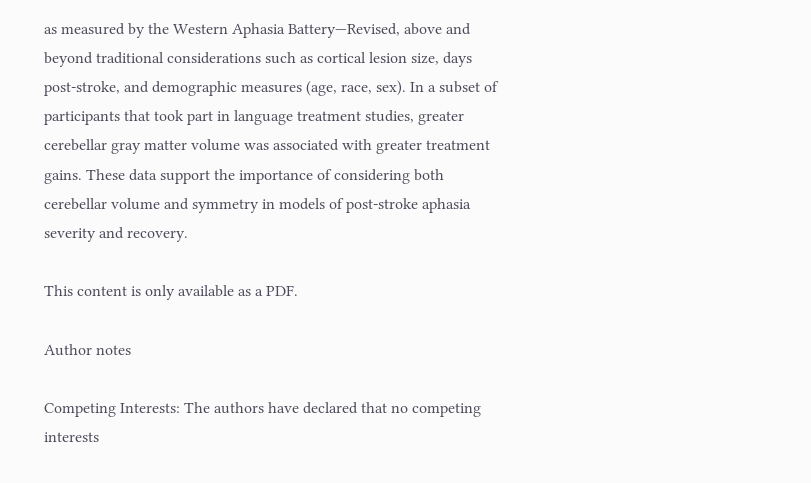as measured by the Western Aphasia Battery—Revised, above and beyond traditional considerations such as cortical lesion size, days post-stroke, and demographic measures (age, race, sex). In a subset of participants that took part in language treatment studies, greater cerebellar gray matter volume was associated with greater treatment gains. These data support the importance of considering both cerebellar volume and symmetry in models of post-stroke aphasia severity and recovery.

This content is only available as a PDF.

Author notes

Competing Interests: The authors have declared that no competing interests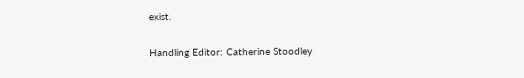exist.

Handling Editor: Catherine Stoodley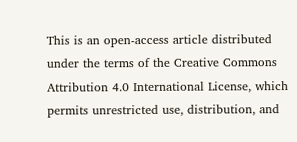This is an open-access article distributed under the terms of the Creative Commons Attribution 4.0 International License, which permits unrestricted use, distribution, and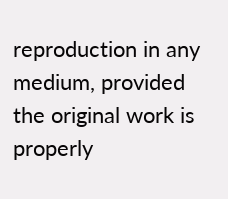reproduction in any medium, provided the original work is properly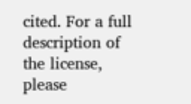cited. For a full description of the license, please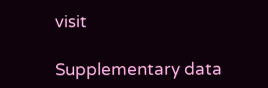visit

Supplementary data